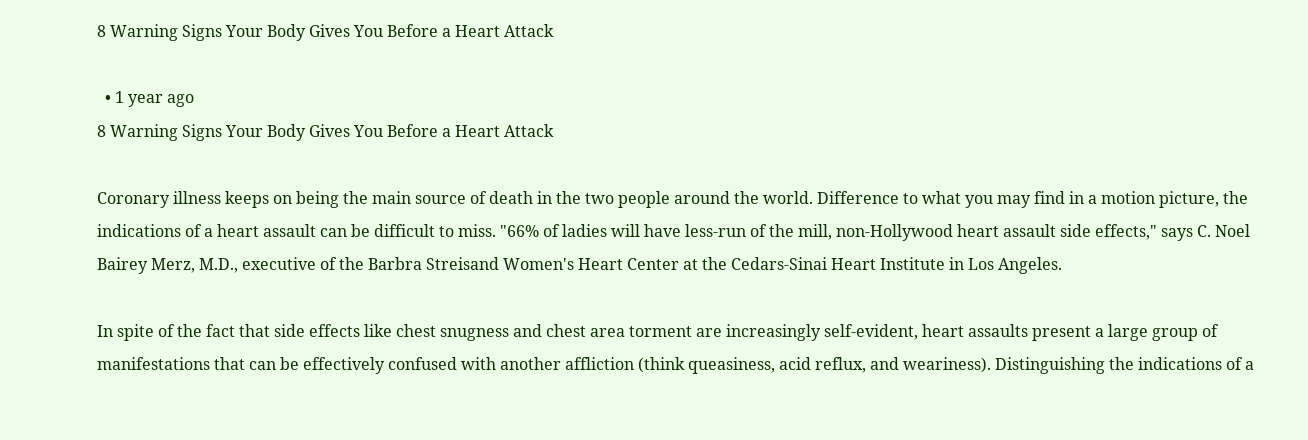8 Warning Signs Your Body Gives You Before a Heart Attack

  • 1 year ago
8 Warning Signs Your Body Gives You Before a Heart Attack

Coronary illness keeps on being the main source of death in the two people around the world. Difference to what you may find in a motion picture, the indications of a heart assault can be difficult to miss. "66% of ladies will have less-run of the mill, non-Hollywood heart assault side effects," says C. Noel Bairey Merz, M.D., executive of the Barbra Streisand Women's Heart Center at the Cedars-Sinai Heart Institute in Los Angeles.

In spite of the fact that side effects like chest snugness and chest area torment are increasingly self-evident, heart assaults present a large group of manifestations that can be effectively confused with another affliction (think queasiness, acid reflux, and weariness). Distinguishing the indications of a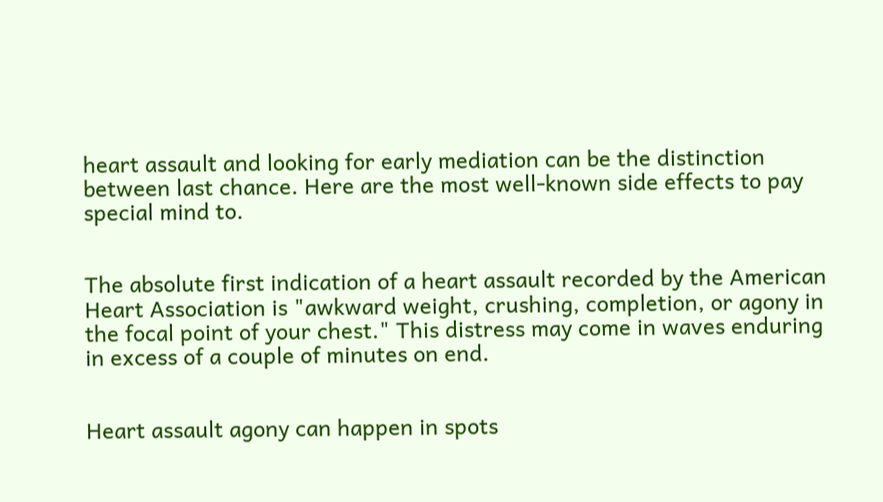heart assault and looking for early mediation can be the distinction between last chance. Here are the most well-known side effects to pay special mind to.


The absolute first indication of a heart assault recorded by the American Heart Association is "awkward weight, crushing, completion, or agony in the focal point of your chest." This distress may come in waves enduring in excess of a couple of minutes on end.


Heart assault agony can happen in spots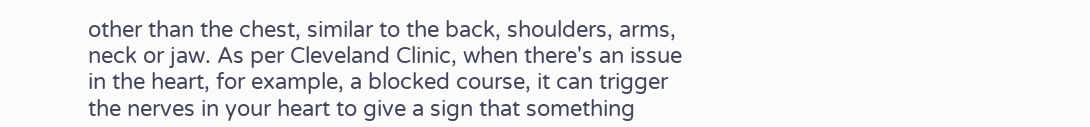other than the chest, similar to the back, shoulders, arms, neck or jaw. As per Cleveland Clinic, when there's an issue in the heart, for example, a blocked course, it can trigger the nerves in your heart to give a sign that something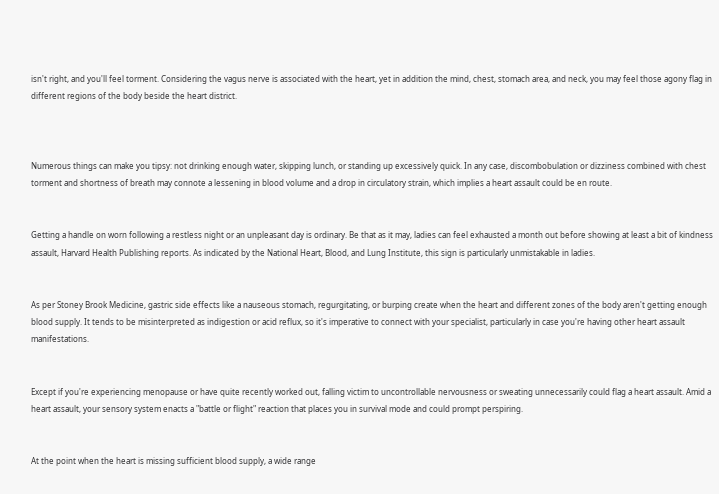isn't right, and you'll feel torment. Considering the vagus nerve is associated with the heart, yet in addition the mind, chest, stomach area, and neck, you may feel those agony flag in different regions of the body beside the heart district.



Numerous things can make you tipsy: not drinking enough water, skipping lunch, or standing up excessively quick. In any case, discombobulation or dizziness combined with chest torment and shortness of breath may connote a lessening in blood volume and a drop in circulatory strain, which implies a heart assault could be en route.


Getting a handle on worn following a restless night or an unpleasant day is ordinary. Be that as it may, ladies can feel exhausted a month out before showing at least a bit of kindness assault, Harvard Health Publishing reports. As indicated by the National Heart, Blood, and Lung Institute, this sign is particularly unmistakable in ladies.


As per Stoney Brook Medicine, gastric side effects like a nauseous stomach, regurgitating, or burping create when the heart and different zones of the body aren't getting enough blood supply. It tends to be misinterpreted as indigestion or acid reflux, so it's imperative to connect with your specialist, particularly in case you're having other heart assault manifestations.


Except if you're experiencing menopause or have quite recently worked out, falling victim to uncontrollable nervousness or sweating unnecessarily could flag a heart assault. Amid a heart assault, your sensory system enacts a "battle or flight" reaction that places you in survival mode and could prompt perspiring.


At the point when the heart is missing sufficient blood supply, a wide range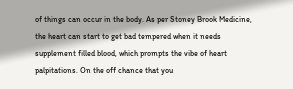of things can occur in the body. As per Stoney Brook Medicine, the heart can start to get bad tempered when it needs supplement filled blood, which prompts the vibe of heart palpitations. On the off chance that you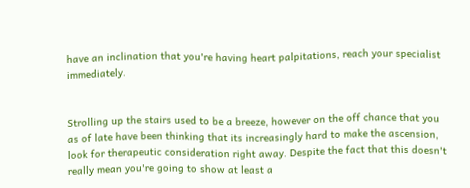have an inclination that you're having heart palpitations, reach your specialist immediately.


Strolling up the stairs used to be a breeze, however on the off chance that you as of late have been thinking that its increasingly hard to make the ascension, look for therapeutic consideration right away. Despite the fact that this doesn't really mean you're going to show at least a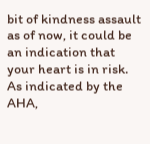bit of kindness assault as of now, it could be an indication that your heart is in risk. As indicated by the AHA,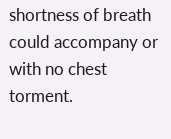shortness of breath could accompany or with no chest torment.